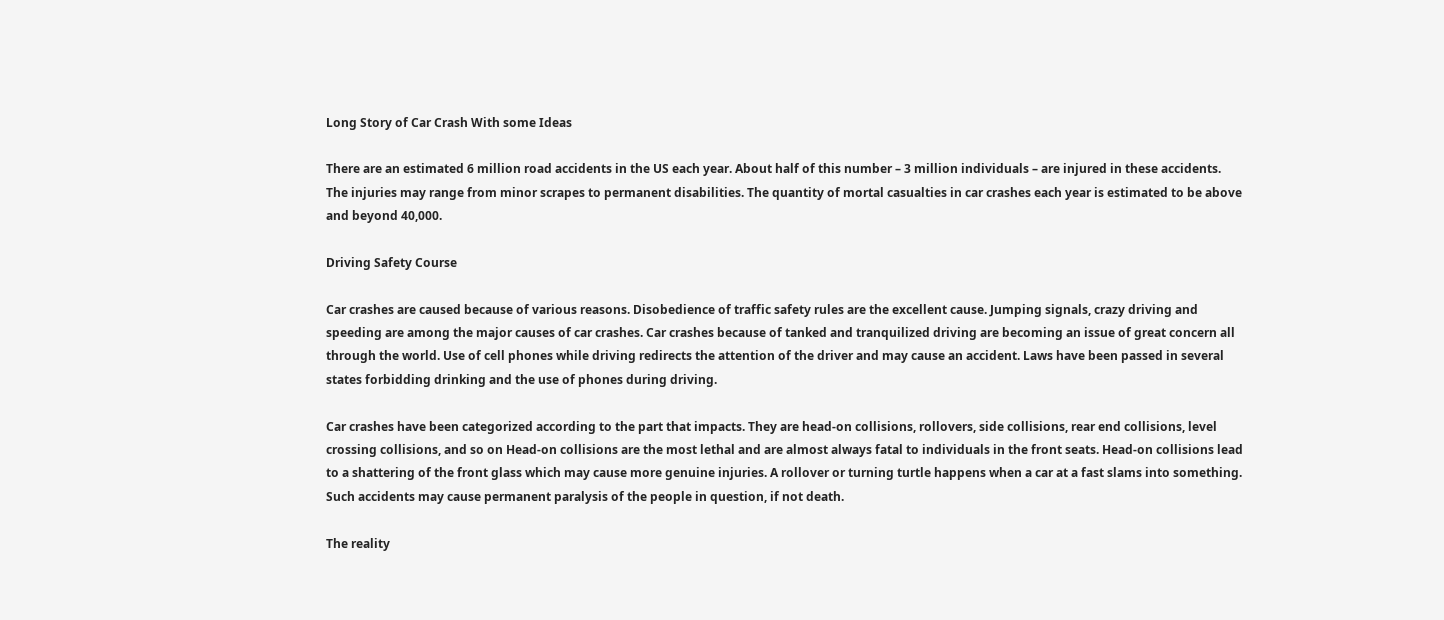Long Story of Car Crash With some Ideas

There are an estimated 6 million road accidents in the US each year. About half of this number – 3 million individuals – are injured in these accidents. The injuries may range from minor scrapes to permanent disabilities. The quantity of mortal casualties in car crashes each year is estimated to be above and beyond 40,000.

Driving Safety Course

Car crashes are caused because of various reasons. Disobedience of traffic safety rules are the excellent cause. Jumping signals, crazy driving and speeding are among the major causes of car crashes. Car crashes because of tanked and tranquilized driving are becoming an issue of great concern all through the world. Use of cell phones while driving redirects the attention of the driver and may cause an accident. Laws have been passed in several states forbidding drinking and the use of phones during driving.

Car crashes have been categorized according to the part that impacts. They are head-on collisions, rollovers, side collisions, rear end collisions, level crossing collisions, and so on Head-on collisions are the most lethal and are almost always fatal to individuals in the front seats. Head-on collisions lead to a shattering of the front glass which may cause more genuine injuries. A rollover or turning turtle happens when a car at a fast slams into something. Such accidents may cause permanent paralysis of the people in question, if not death.

The reality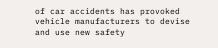of car accidents has provoked vehicle manufacturers to devise and use new safety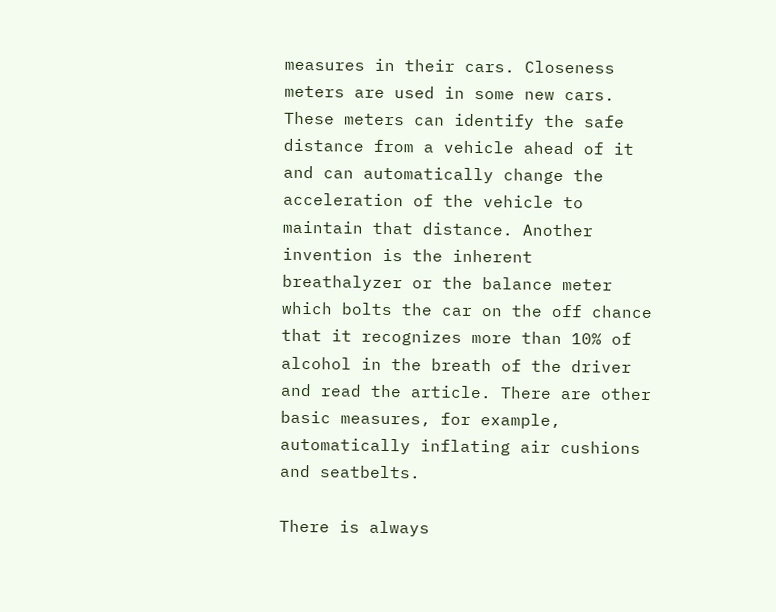measures in their cars. Closeness meters are used in some new cars. These meters can identify the safe distance from a vehicle ahead of it and can automatically change the acceleration of the vehicle to maintain that distance. Another invention is the inherent breathalyzer or the balance meter which bolts the car on the off chance that it recognizes more than 10% of alcohol in the breath of the driver and read the article. There are other basic measures, for example, automatically inflating air cushions and seatbelts.

There is always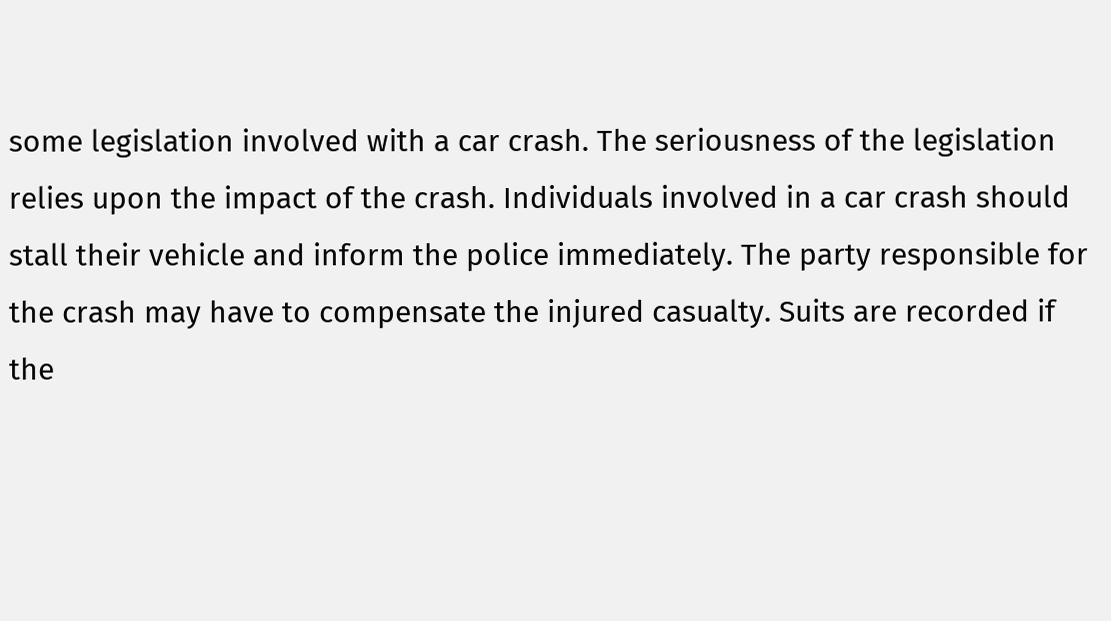some legislation involved with a car crash. The seriousness of the legislation relies upon the impact of the crash. Individuals involved in a car crash should stall their vehicle and inform the police immediately. The party responsible for the crash may have to compensate the injured casualty. Suits are recorded if the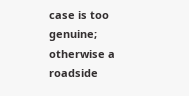case is too genuine; otherwise a roadside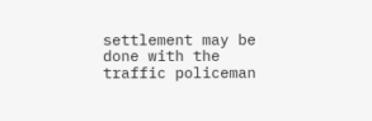settlement may be done with the traffic policeman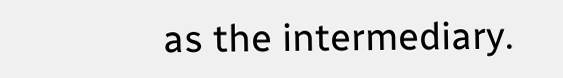as the intermediary.